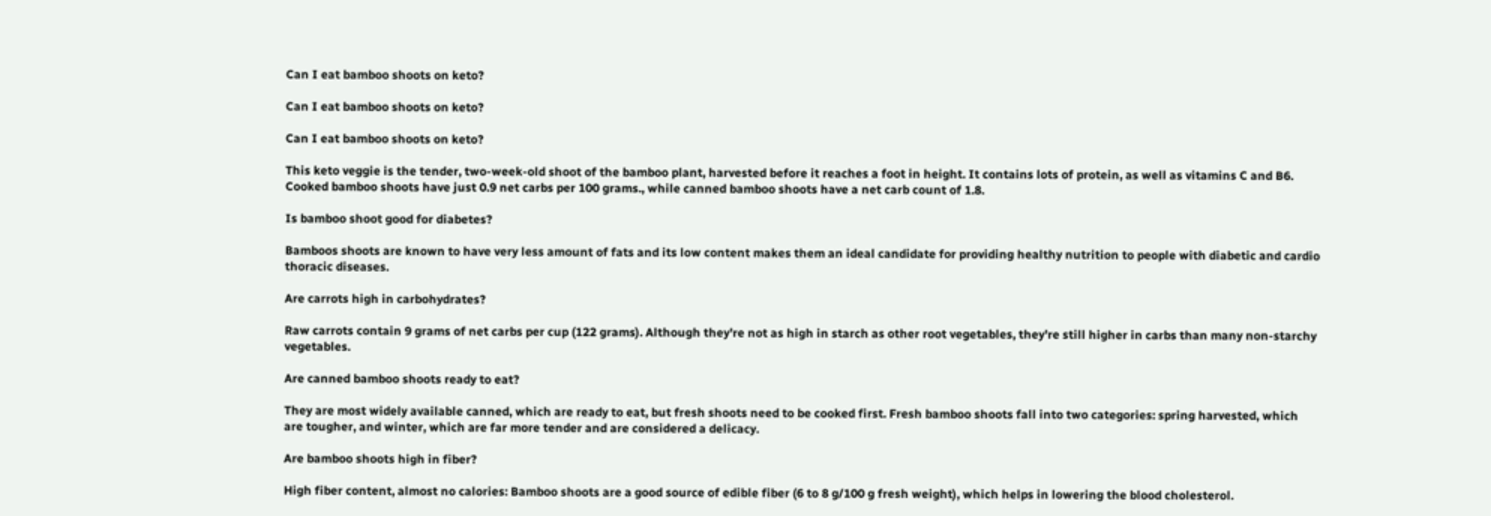Can I eat bamboo shoots on keto?

Can I eat bamboo shoots on keto?

Can I eat bamboo shoots on keto?

This keto veggie is the tender, two-week-old shoot of the bamboo plant, harvested before it reaches a foot in height. It contains lots of protein, as well as vitamins C and B6. Cooked bamboo shoots have just 0.9 net carbs per 100 grams., while canned bamboo shoots have a net carb count of 1.8.

Is bamboo shoot good for diabetes?

Bamboos shoots are known to have very less amount of fats and its low content makes them an ideal candidate for providing healthy nutrition to people with diabetic and cardio thoracic diseases.

Are carrots high in carbohydrates?

Raw carrots contain 9 grams of net carbs per cup (122 grams). Although they're not as high in starch as other root vegetables, they're still higher in carbs than many non-starchy vegetables.

Are canned bamboo shoots ready to eat?

They are most widely available canned, which are ready to eat, but fresh shoots need to be cooked first. Fresh bamboo shoots fall into two categories: spring harvested, which are tougher, and winter, which are far more tender and are considered a delicacy.

Are bamboo shoots high in fiber?

High fiber content, almost no calories: Bamboo shoots are a good source of edible fiber (6 to 8 g/100 g fresh weight), which helps in lowering the blood cholesterol.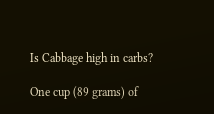Is Cabbage high in carbs?

One cup (89 grams) of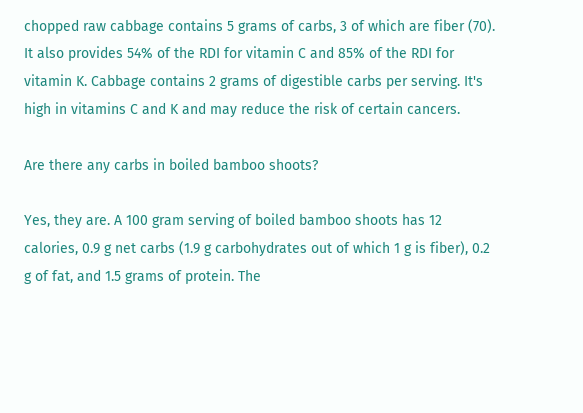chopped raw cabbage contains 5 grams of carbs, 3 of which are fiber (70). It also provides 54% of the RDI for vitamin C and 85% of the RDI for vitamin K. Cabbage contains 2 grams of digestible carbs per serving. It's high in vitamins C and K and may reduce the risk of certain cancers.

Are there any carbs in boiled bamboo shoots?

Yes, they are. A 100 gram serving of boiled bamboo shoots has 12 calories, 0.9 g net carbs (1.9 g carbohydrates out of which 1 g is fiber), 0.2 g of fat, and 1.5 grams of protein. The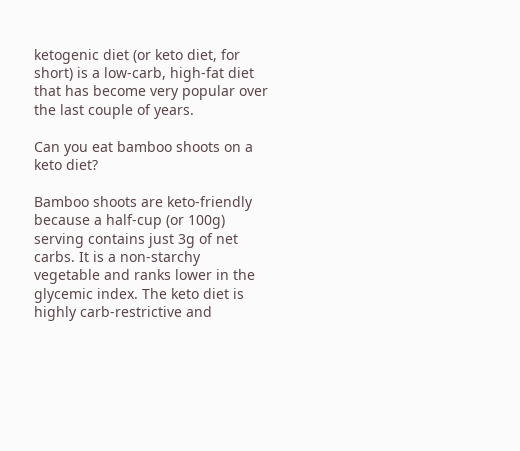ketogenic diet (or keto diet, for short) is a low-carb, high-fat diet that has become very popular over the last couple of years.

Can you eat bamboo shoots on a keto diet?

Bamboo shoots are keto-friendly because a half-cup (or 100g) serving contains just 3g of net carbs. It is a non-starchy vegetable and ranks lower in the glycemic index. The keto diet is highly carb-restrictive and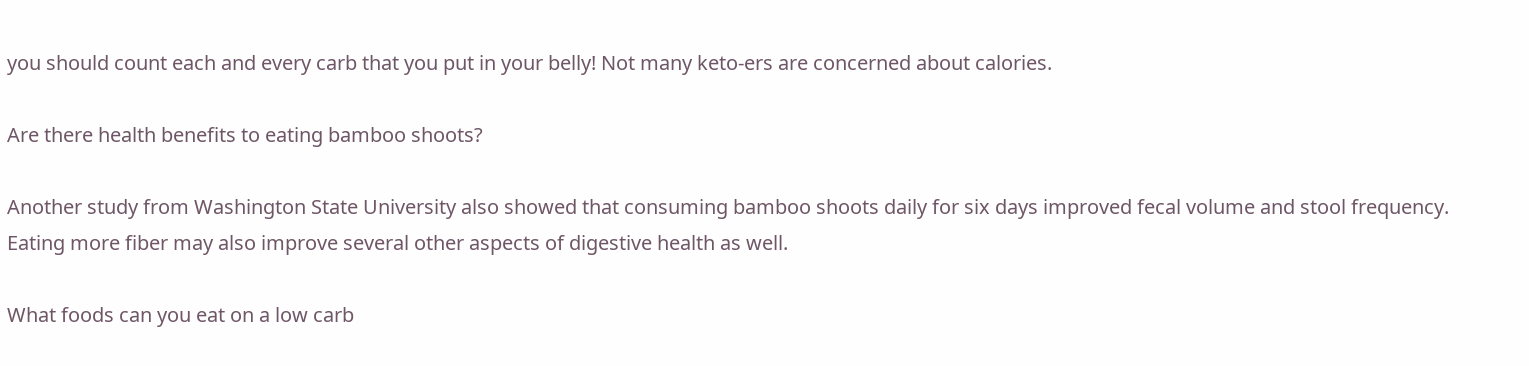you should count each and every carb that you put in your belly! Not many keto-ers are concerned about calories.

Are there health benefits to eating bamboo shoots?

Another study from Washington State University also showed that consuming bamboo shoots daily for six days improved fecal volume and stool frequency. Eating more fiber may also improve several other aspects of digestive health as well.

What foods can you eat on a low carb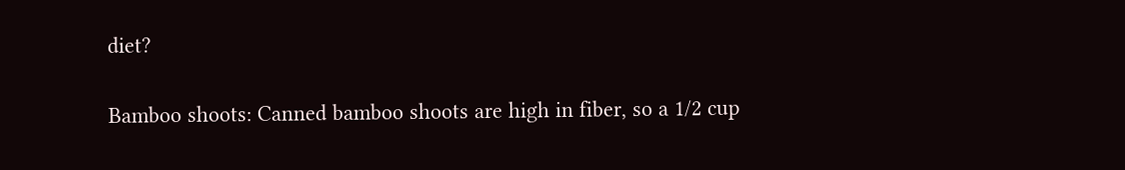diet?

Bamboo shoots: Canned bamboo shoots are high in fiber, so a 1/2 cup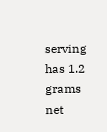serving has 1.2 grams net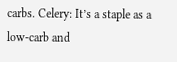carbs. Celery: It’s a staple as a low-carb and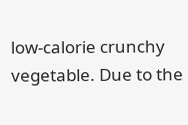low-calorie crunchy vegetable. Due to the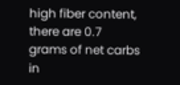high fiber content, there are 0.7 grams of net carbs in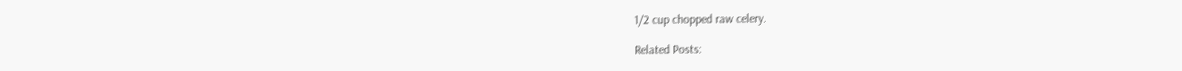1/2 cup chopped raw celery.

Related Posts: